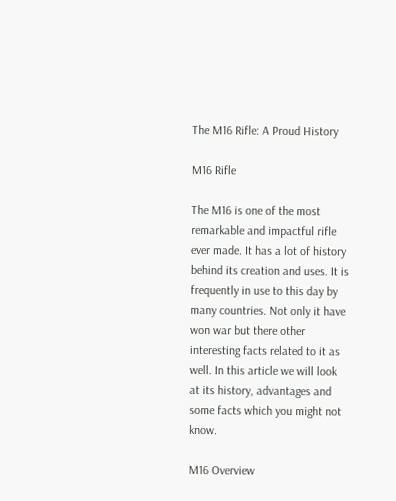The M16 Rifle: A Proud History

M16 Rifle

The M16 is one of the most remarkable and impactful rifle ever made. It has a lot of history behind its creation and uses. It is frequently in use to this day by many countries. Not only it have won war but there other interesting facts related to it as well. In this article we will look at its history, advantages and some facts which you might not know.

M16 Overview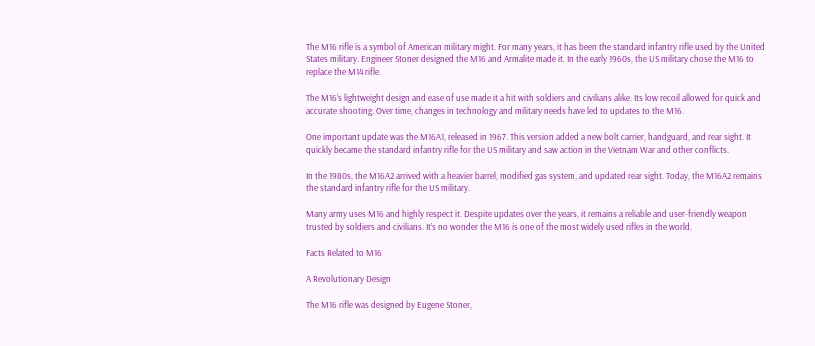The M16 rifle is a symbol of American military might. For many years, it has been the standard infantry rifle used by the United States military. Engineer Stoner designed the M16 and Armalite made it. In the early 1960s, the US military chose the M16 to replace the M14 rifle.

The M16’s lightweight design and ease of use made it a hit with soldiers and civilians alike. Its low recoil allowed for quick and accurate shooting. Over time, changes in technology and military needs have led to updates to the M16.

One important update was the M16A1, released in 1967. This version added a new bolt carrier, handguard, and rear sight. It quickly became the standard infantry rifle for the US military and saw action in the Vietnam War and other conflicts.

In the 1980s, the M16A2 arrived with a heavier barrel, modified gas system, and updated rear sight. Today, the M16A2 remains the standard infantry rifle for the US military.

Many army uses M16 and highly respect it. Despite updates over the years, it remains a reliable and user-friendly weapon trusted by soldiers and civilians. It’s no wonder the M16 is one of the most widely used rifles in the world.

Facts Related to M16

A Revolutionary Design

The M16 rifle was designed by Eugene Stoner,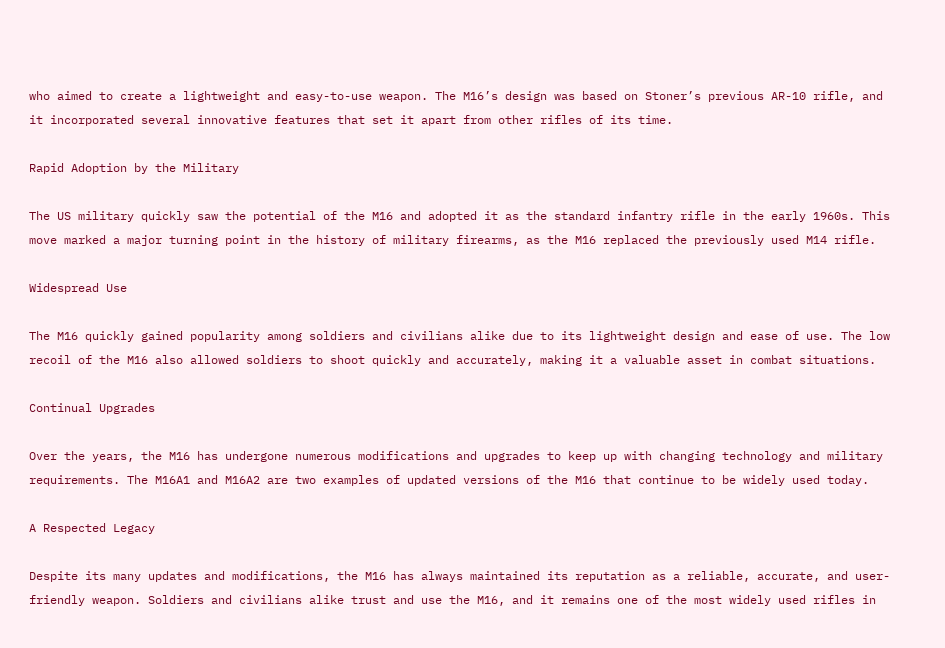who aimed to create a lightweight and easy-to-use weapon. The M16’s design was based on Stoner’s previous AR-10 rifle, and it incorporated several innovative features that set it apart from other rifles of its time.

Rapid Adoption by the Military

The US military quickly saw the potential of the M16 and adopted it as the standard infantry rifle in the early 1960s. This move marked a major turning point in the history of military firearms, as the M16 replaced the previously used M14 rifle.

Widespread Use

The M16 quickly gained popularity among soldiers and civilians alike due to its lightweight design and ease of use. The low recoil of the M16 also allowed soldiers to shoot quickly and accurately, making it a valuable asset in combat situations.

Continual Upgrades

Over the years, the M16 has undergone numerous modifications and upgrades to keep up with changing technology and military requirements. The M16A1 and M16A2 are two examples of updated versions of the M16 that continue to be widely used today.

A Respected Legacy

Despite its many updates and modifications, the M16 has always maintained its reputation as a reliable, accurate, and user-friendly weapon. Soldiers and civilians alike trust and use the M16, and it remains one of the most widely used rifles in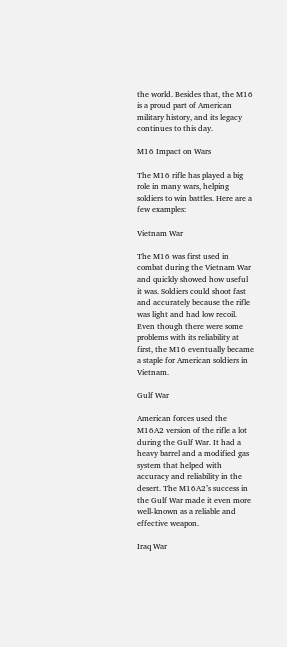the world. Besides that, the M16 is a proud part of American military history, and its legacy continues to this day.

M16 Impact on Wars

The M16 rifle has played a big role in many wars, helping soldiers to win battles. Here are a few examples:

Vietnam War

The M16 was first used in combat during the Vietnam War and quickly showed how useful it was. Soldiers could shoot fast and accurately because the rifle was light and had low recoil. Even though there were some problems with its reliability at first, the M16 eventually became a staple for American soldiers in Vietnam.

Gulf War

American forces used the M16A2 version of the rifle a lot during the Gulf War. It had a heavy barrel and a modified gas system that helped with accuracy and reliability in the desert. The M16A2’s success in the Gulf War made it even more well-known as a reliable and effective weapon.

Iraq War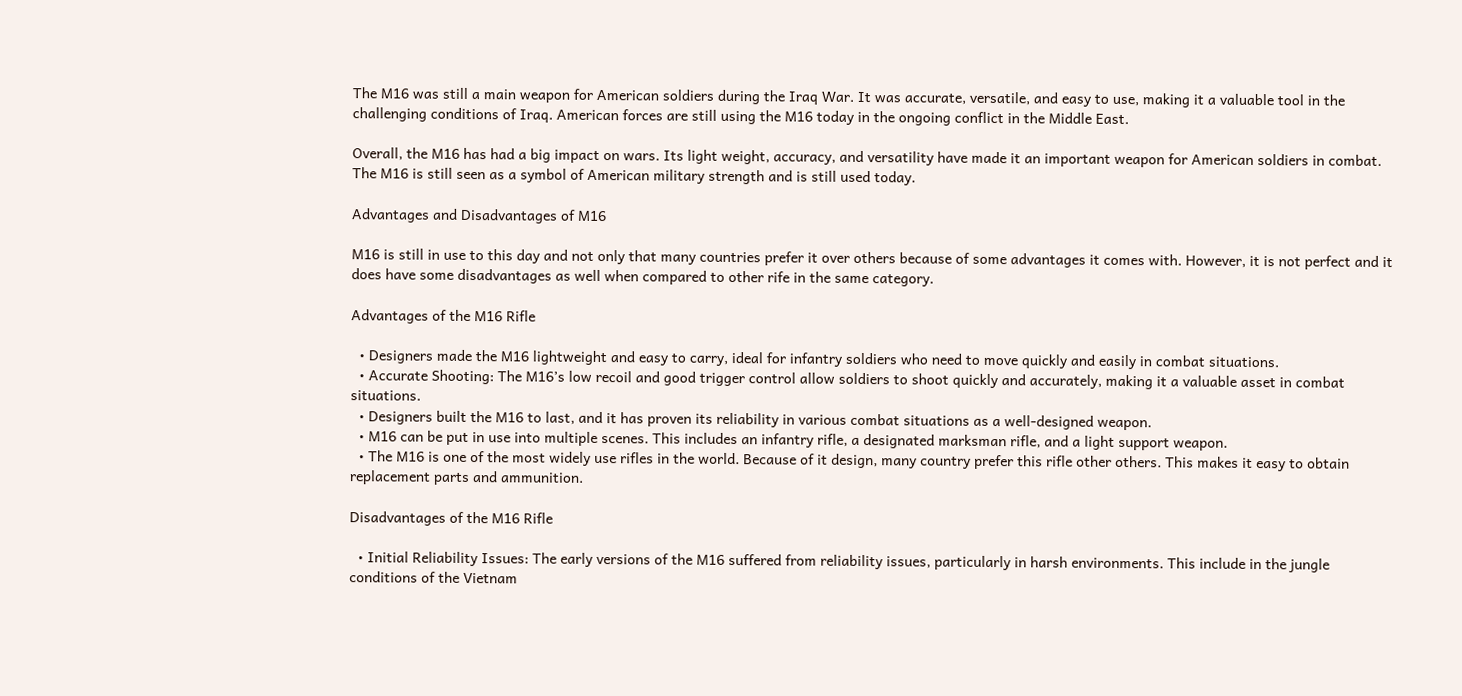The M16 was still a main weapon for American soldiers during the Iraq War. It was accurate, versatile, and easy to use, making it a valuable tool in the challenging conditions of Iraq. American forces are still using the M16 today in the ongoing conflict in the Middle East.

Overall, the M16 has had a big impact on wars. Its light weight, accuracy, and versatility have made it an important weapon for American soldiers in combat. The M16 is still seen as a symbol of American military strength and is still used today.

Advantages and Disadvantages of M16

M16 is still in use to this day and not only that many countries prefer it over others because of some advantages it comes with. However, it is not perfect and it does have some disadvantages as well when compared to other rife in the same category.

Advantages of the M16 Rifle

  • Designers made the M16 lightweight and easy to carry, ideal for infantry soldiers who need to move quickly and easily in combat situations.
  • Accurate Shooting: The M16’s low recoil and good trigger control allow soldiers to shoot quickly and accurately, making it a valuable asset in combat situations.
  • Designers built the M16 to last, and it has proven its reliability in various combat situations as a well-designed weapon.
  • M16 can be put in use into multiple scenes. This includes an infantry rifle, a designated marksman rifle, and a light support weapon.
  • The M16 is one of the most widely use rifles in the world. Because of it design, many country prefer this rifle other others. This makes it easy to obtain replacement parts and ammunition.

Disadvantages of the M16 Rifle

  • Initial Reliability Issues: The early versions of the M16 suffered from reliability issues, particularly in harsh environments. This include in the jungle conditions of the Vietnam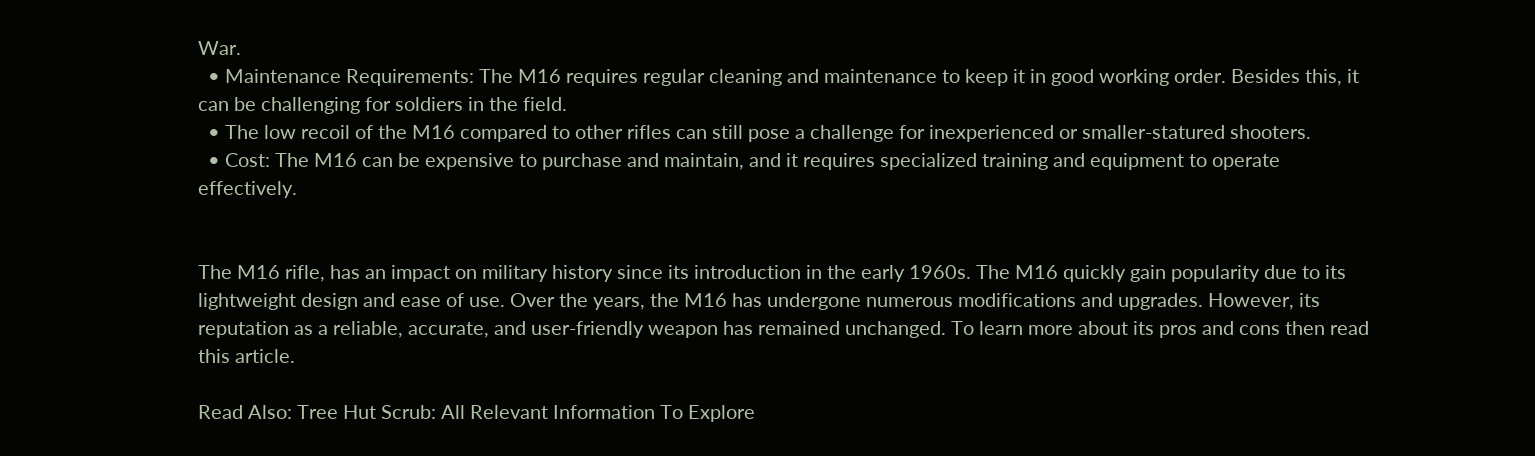War.
  • Maintenance Requirements: The M16 requires regular cleaning and maintenance to keep it in good working order. Besides this, it can be challenging for soldiers in the field.
  • The low recoil of the M16 compared to other rifles can still pose a challenge for inexperienced or smaller-statured shooters.
  • Cost: The M16 can be expensive to purchase and maintain, and it requires specialized training and equipment to operate effectively.


The M16 rifle, has an impact on military history since its introduction in the early 1960s. The M16 quickly gain popularity due to its lightweight design and ease of use. Over the years, the M16 has undergone numerous modifications and upgrades. However, its reputation as a reliable, accurate, and user-friendly weapon has remained unchanged. To learn more about its pros and cons then read this article.

Read Also: Tree Hut Scrub: All Relevant Information To Explore